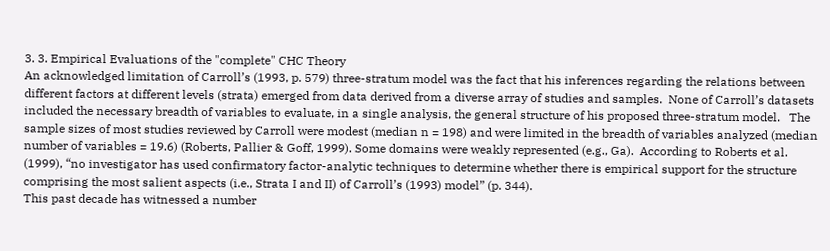3. 3. Empirical Evaluations of the "complete" CHC Theory
An acknowledged limitation of Carroll’s (1993, p. 579) three-stratum model was the fact that his inferences regarding the relations between different factors at different levels (strata) emerged from data derived from a diverse array of studies and samples.  None of Carroll’s datasets included the necessary breadth of variables to evaluate, in a single analysis, the general structure of his proposed three-stratum model.   The sample sizes of most studies reviewed by Carroll were modest (median n = 198) and were limited in the breadth of variables analyzed (median number of variables = 19.6) (Roberts, Pallier & Goff, 1999). Some domains were weakly represented (e.g., Ga).  According to Roberts et al. (1999), “no investigator has used confirmatory factor-analytic techniques to determine whether there is empirical support for the structure comprising the most salient aspects (i.e., Strata I and II) of Carroll’s (1993) model” (p. 344).
This past decade has witnessed a number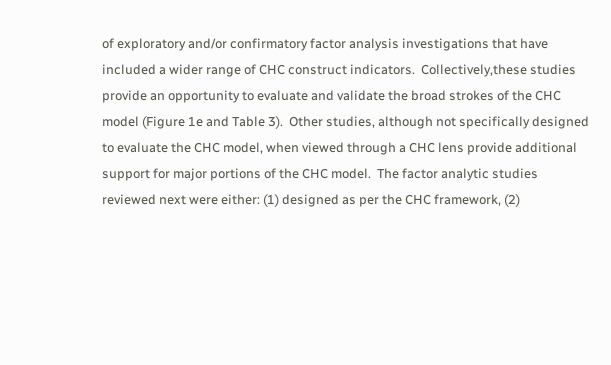of exploratory and/or confirmatory factor analysis investigations that have included a wider range of CHC construct indicators.  Collectively,these studies provide an opportunity to evaluate and validate the broad strokes of the CHC model (Figure 1e and Table 3).  Other studies, although not specifically designed to evaluate the CHC model, when viewed through a CHC lens provide additional support for major portions of the CHC model.  The factor analytic studies reviewed next were either: (1) designed as per the CHC framework, (2)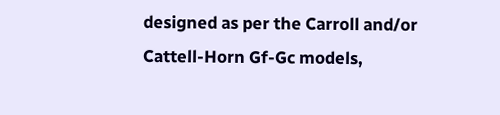designed as per the Carroll and/or Cattell-Horn Gf-Gc models,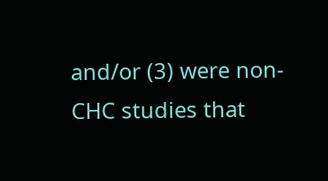and/or (3) were non-CHC studies that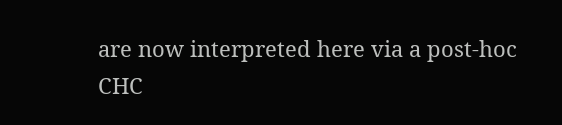are now interpreted here via a post-hoc CHC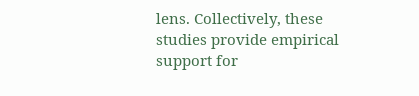lens. Collectively, these studies provide empirical support for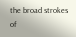the broad strokes of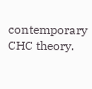contemporary CHC theory.